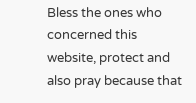Bless the ones who concerned this website, protect and also pray because that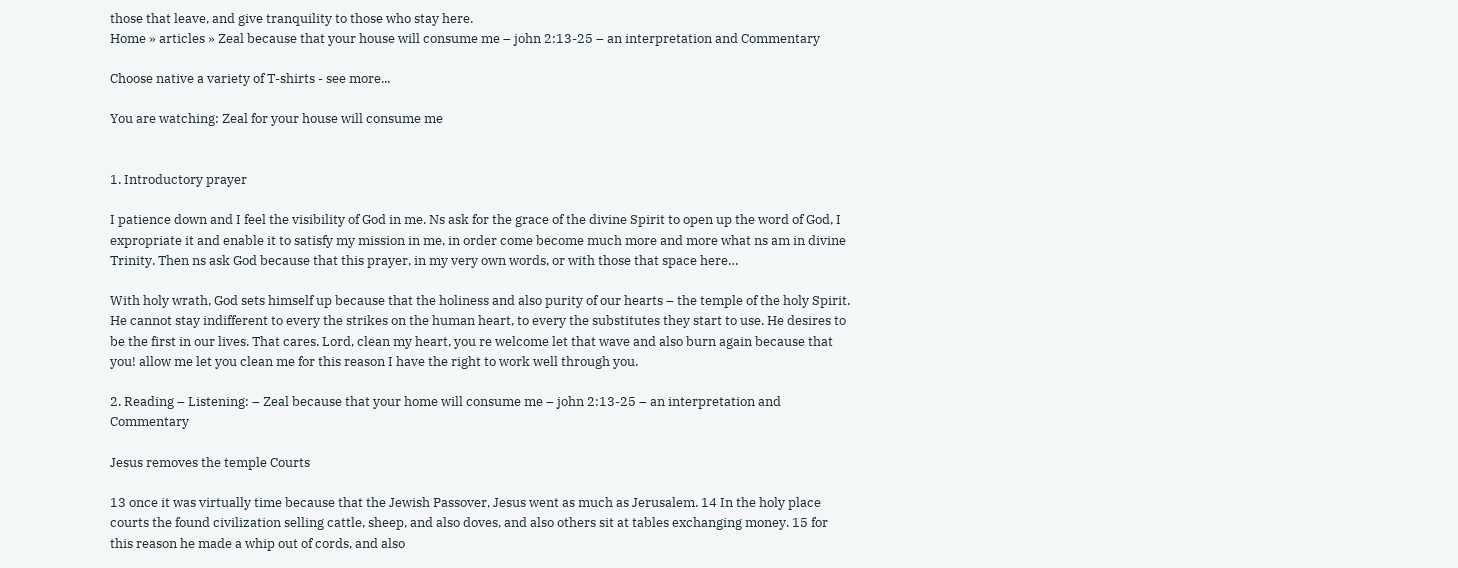those that leave, and give tranquility to those who stay here.
Home » articles » Zeal because that your house will consume me – john 2:13-25 – an interpretation and Commentary

Choose native a variety of T-shirts - see more...

You are watching: Zeal for your house will consume me


1. Introductory prayer

I patience down and I feel the visibility of God in me. Ns ask for the grace of the divine Spirit to open up the word of God, I expropriate it and enable it to satisfy my mission in me, in order come become much more and more what ns am in divine Trinity. Then ns ask God because that this prayer, in my very own words, or with those that space here…

With holy wrath, God sets himself up because that the holiness and also purity of our hearts – the temple of the holy Spirit. He cannot stay indifferent to every the strikes on the human heart, to every the substitutes they start to use. He desires to be the first in our lives. That cares. Lord, clean my heart, you re welcome let that wave and also burn again because that you! allow me let you clean me for this reason I have the right to work well through you.

2. Reading – Listening: – Zeal because that your home will consume me – john 2:13-25 – an interpretation and Commentary

Jesus removes the temple Courts

13 once it was virtually time because that the Jewish Passover, Jesus went as much as Jerusalem. 14 In the holy place courts the found civilization selling cattle, sheep, and also doves, and also others sit at tables exchanging money. 15 for this reason he made a whip out of cords, and also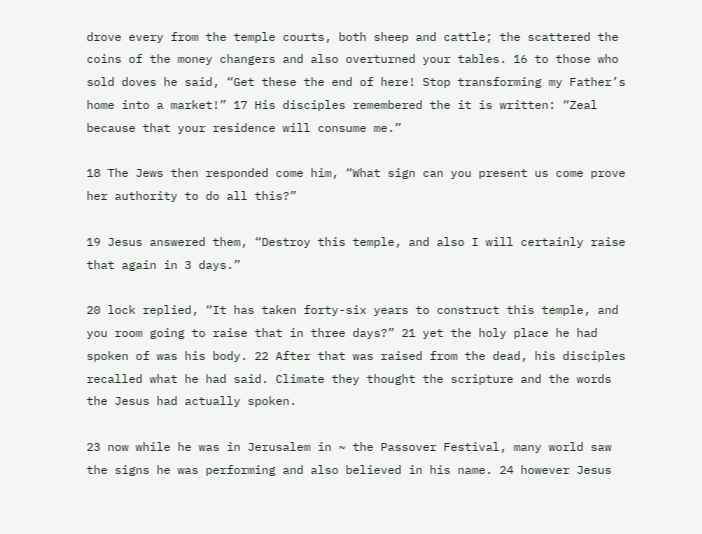drove every from the temple courts, both sheep and cattle; the scattered the coins of the money changers and also overturned your tables. 16 to those who sold doves he said, “Get these the end of here! Stop transforming my Father’s home into a market!” 17 His disciples remembered the it is written: “Zeal because that your residence will consume me.”

18 The Jews then responded come him, “What sign can you present us come prove her authority to do all this?”

19 Jesus answered them, “Destroy this temple, and also I will certainly raise that again in 3 days.”

20 lock replied, “It has taken forty-six years to construct this temple, and you room going to raise that in three days?” 21 yet the holy place he had spoken of was his body. 22 After that was raised from the dead, his disciples recalled what he had said. Climate they thought the scripture and the words the Jesus had actually spoken.

23 now while he was in Jerusalem in ~ the Passover Festival, many world saw the signs he was performing and also believed in his name. 24 however Jesus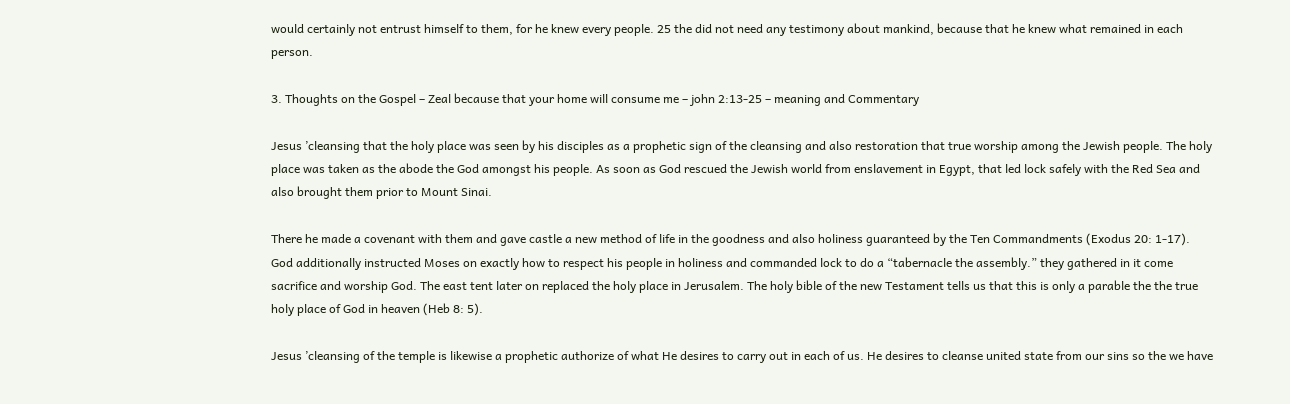would certainly not entrust himself to them, for he knew every people. 25 the did not need any testimony about mankind, because that he knew what remained in each person.

3. Thoughts on the Gospel – Zeal because that your home will consume me – john 2:13-25 – meaning and Commentary

Jesus ’cleansing that the holy place was seen by his disciples as a prophetic sign of the cleansing and also restoration that true worship among the Jewish people. The holy place was taken as the abode the God amongst his people. As soon as God rescued the Jewish world from enslavement in Egypt, that led lock safely with the Red Sea and also brought them prior to Mount Sinai.

There he made a covenant with them and gave castle a new method of life in the goodness and also holiness guaranteed by the Ten Commandments (Exodus 20: 1-17). God additionally instructed Moses on exactly how to respect his people in holiness and commanded lock to do a “tabernacle the assembly.” they gathered in it come sacrifice and worship God. The east tent later on replaced the holy place in Jerusalem. The holy bible of the new Testament tells us that this is only a parable the the true holy place of God in heaven (Heb 8: 5).

Jesus ’cleansing of the temple is likewise a prophetic authorize of what He desires to carry out in each of us. He desires to cleanse united state from our sins so the we have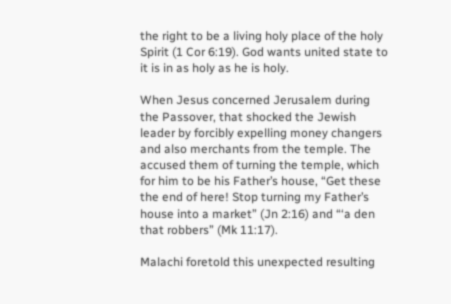the right to be a living holy place of the holy Spirit (1 Cor 6:19). God wants united state to it is in as holy as he is holy.

When Jesus concerned Jerusalem during the Passover, that shocked the Jewish leader by forcibly expelling money changers and also merchants from the temple. The accused them of turning the temple, which for him to be his Father’s house, “Get these the end of here! Stop turning my Father’s house into a market” (Jn 2:16) and “‘a den that robbers” (Mk 11:17).

Malachi foretold this unexpected resulting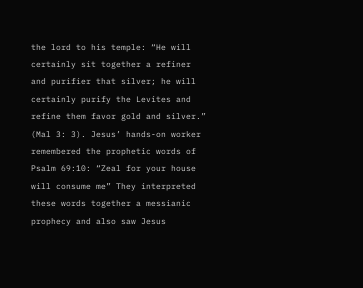the lord to his temple: “He will certainly sit together a refiner and purifier that silver; he will certainly purify the Levites and refine them favor gold and silver.” (Mal 3: 3). Jesus’ hands-on worker remembered the prophetic words of Psalm 69:10: “Zeal for your house will consume me” They interpreted these words together a messianic prophecy and also saw Jesus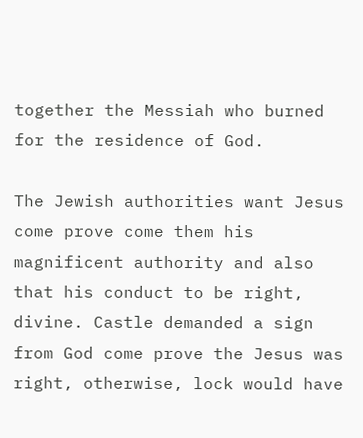together the Messiah who burned for the residence of God.

The Jewish authorities want Jesus come prove come them his magnificent authority and also that his conduct to be right, divine. Castle demanded a sign from God come prove the Jesus was right, otherwise, lock would have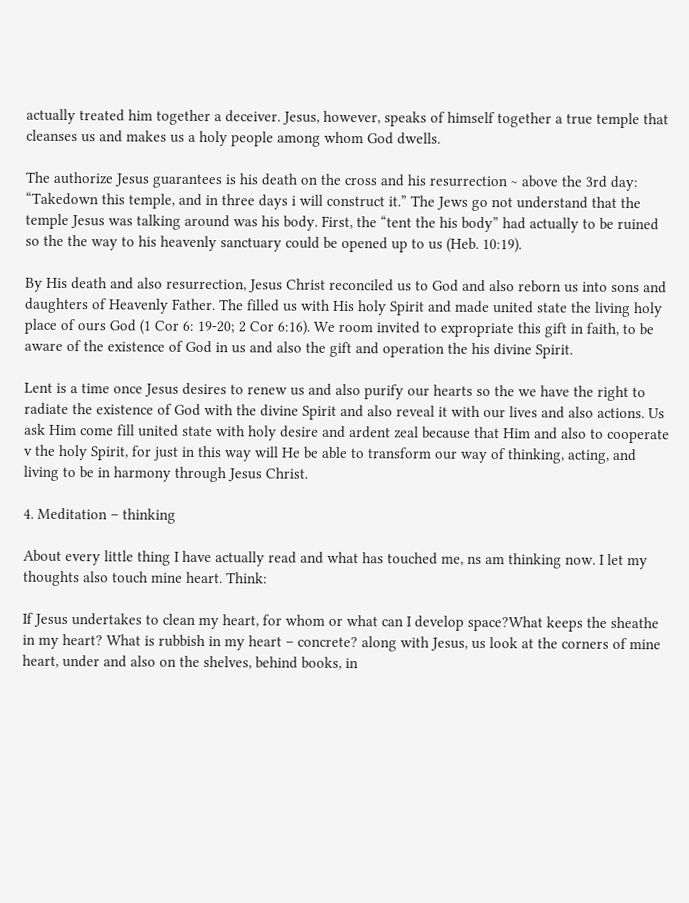actually treated him together a deceiver. Jesus, however, speaks of himself together a true temple that cleanses us and makes us a holy people among whom God dwells.

The authorize Jesus guarantees is his death on the cross and his resurrection ~ above the 3rd day: “Takedown this temple, and in three days i will construct it.” The Jews go not understand that the temple Jesus was talking around was his body. First, the “tent the his body” had actually to be ruined so the the way to his heavenly sanctuary could be opened up to us (Heb. 10:19).

By His death and also resurrection, Jesus Christ reconciled us to God and also reborn us into sons and daughters of Heavenly Father. The filled us with His holy Spirit and made united state the living holy place of ours God (1 Cor 6: 19-20; 2 Cor 6:16). We room invited to expropriate this gift in faith, to be aware of the existence of God in us and also the gift and operation the his divine Spirit.

Lent is a time once Jesus desires to renew us and also purify our hearts so the we have the right to radiate the existence of God with the divine Spirit and also reveal it with our lives and also actions. Us ask Him come fill united state with holy desire and ardent zeal because that Him and also to cooperate v the holy Spirit, for just in this way will He be able to transform our way of thinking, acting, and living to be in harmony through Jesus Christ.

4. Meditation – thinking

About every little thing I have actually read and what has touched me, ns am thinking now. I let my thoughts also touch mine heart. Think:

If Jesus undertakes to clean my heart, for whom or what can I develop space?What keeps the sheathe in my heart? What is rubbish in my heart – concrete? along with Jesus, us look at the corners of mine heart, under and also on the shelves, behind books, in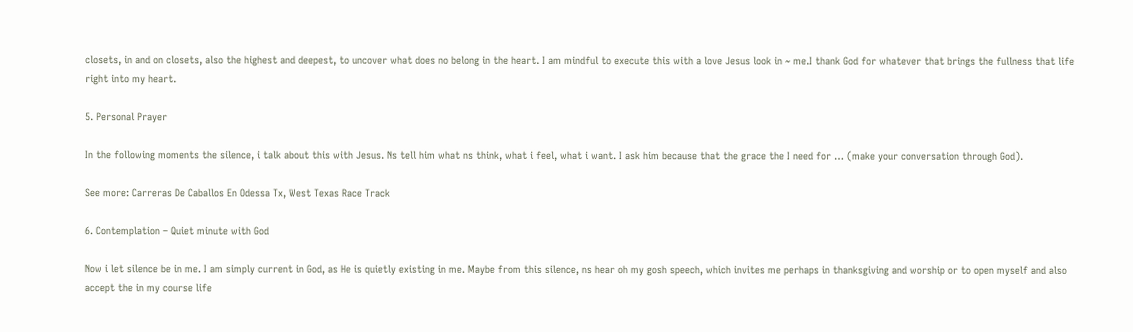closets, in and on closets, also the highest and deepest, to uncover what does no belong in the heart. I am mindful to execute this with a love Jesus look in ~ me.I thank God for whatever that brings the fullness that life right into my heart.

5. Personal Prayer

In the following moments the silence, i talk about this with Jesus. Ns tell him what ns think, what i feel, what i want. I ask him because that the grace the I need for … (make your conversation through God).

See more: Carreras De Caballos En Odessa Tx, West Texas Race Track

6. Contemplation – Quiet minute with God

Now i let silence be in me. I am simply current in God, as He is quietly existing in me. Maybe from this silence, ns hear oh my gosh speech, which invites me perhaps in thanksgiving and worship or to open myself and also accept the in my course life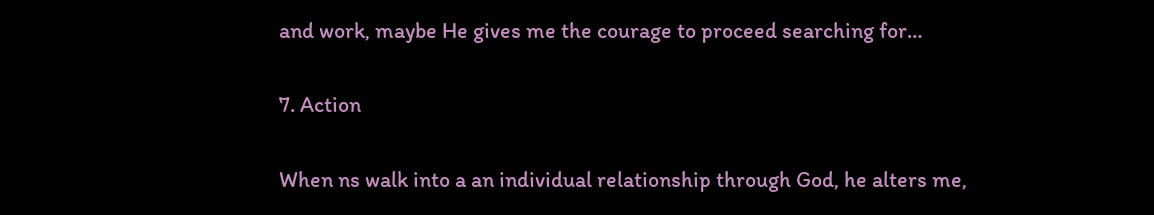and work, maybe He gives me the courage to proceed searching for…

7. Action

When ns walk into a an individual relationship through God, he alters me,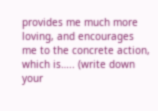provides me much more loving, and encourages me to the concrete action, which is….. (write down your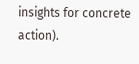insights for concrete action).